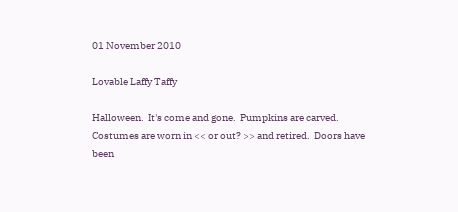01 November 2010

Lovable Laffy Taffy

Halloween.  It's come and gone.  Pumpkins are carved.  Costumes are worn in << or out? >> and retired.  Doors have been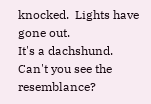knocked.  Lights have gone out.
It's a dachshund.
Can't you see the resemblance?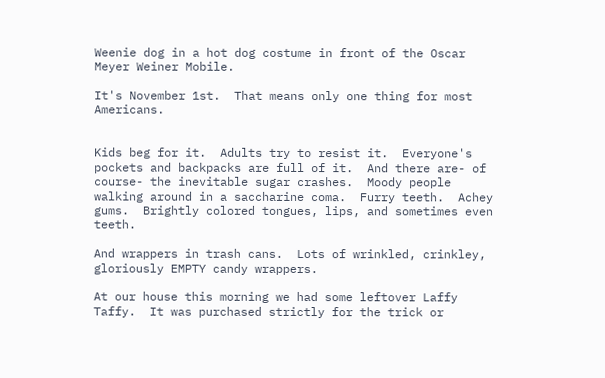Weenie dog in a hot dog costume in front of the Oscar Meyer Weiner Mobile.

It's November 1st.  That means only one thing for most Americans.


Kids beg for it.  Adults try to resist it.  Everyone's pockets and backpacks are full of it.  And there are- of course- the inevitable sugar crashes.  Moody people walking around in a saccharine coma.  Furry teeth.  Achey gums.  Brightly colored tongues, lips, and sometimes even teeth.

And wrappers in trash cans.  Lots of wrinkled, crinkley, gloriously EMPTY candy wrappers.

At our house this morning we had some leftover Laffy Taffy.  It was purchased strictly for the trick or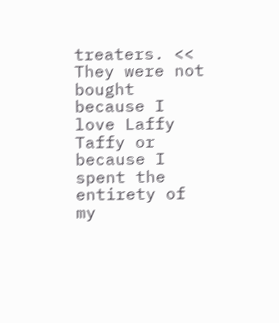treaters. <<  They were not bought because I love Laffy Taffy or because I spent the entirety of my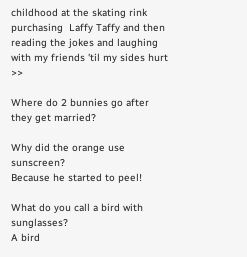childhood at the skating rink purchasing  Laffy Taffy and then reading the jokes and laughing with my friends 'til my sides hurt >>

Where do 2 bunnies go after they get married?

Why did the orange use sunscreen?
Because he started to peel!

What do you call a bird with sunglasses?
A bird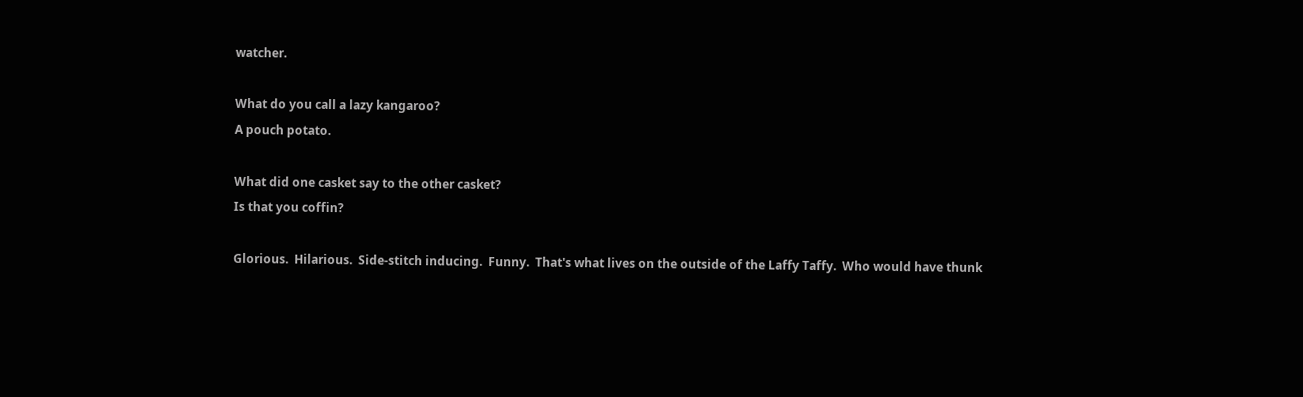watcher.

What do you call a lazy kangaroo?
A pouch potato.

What did one casket say to the other casket?
Is that you coffin?

Glorious.  Hilarious.  Side-stitch inducing.  Funny.  That's what lives on the outside of the Laffy Taffy.  Who would have thunk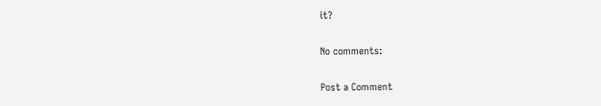it?

No comments:

Post a Comment